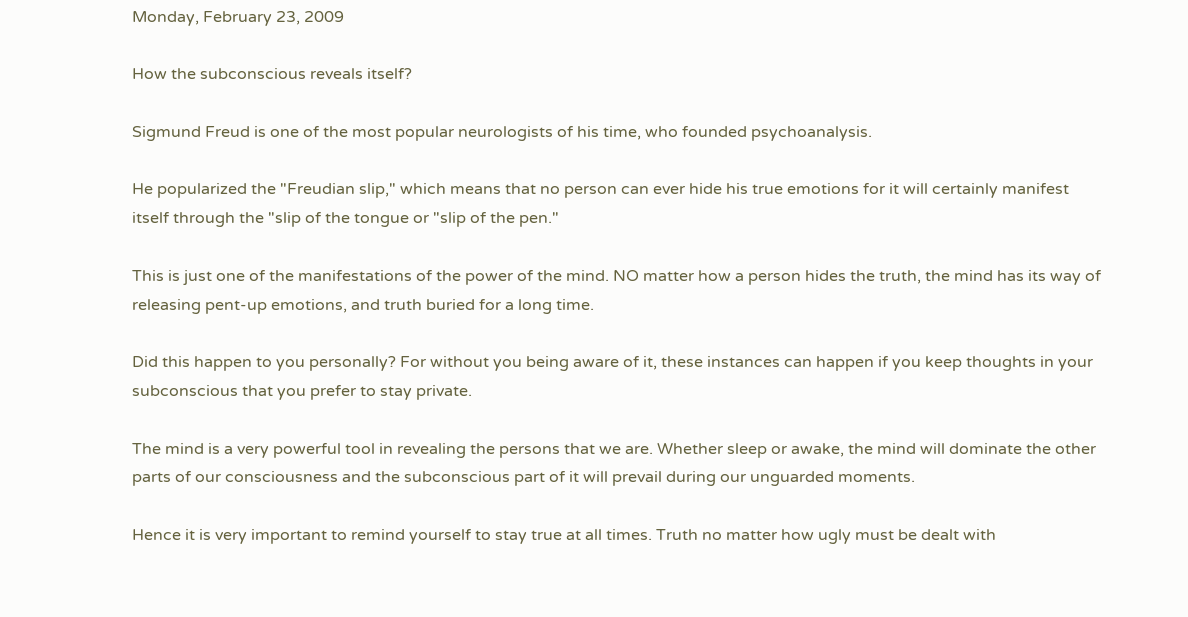Monday, February 23, 2009

How the subconscious reveals itself?

Sigmund Freud is one of the most popular neurologists of his time, who founded psychoanalysis.

He popularized the "Freudian slip," which means that no person can ever hide his true emotions for it will certainly manifest itself through the "slip of the tongue or "slip of the pen."

This is just one of the manifestations of the power of the mind. NO matter how a person hides the truth, the mind has its way of releasing pent-up emotions, and truth buried for a long time.

Did this happen to you personally? For without you being aware of it, these instances can happen if you keep thoughts in your subconscious that you prefer to stay private.

The mind is a very powerful tool in revealing the persons that we are. Whether sleep or awake, the mind will dominate the other parts of our consciousness and the subconscious part of it will prevail during our unguarded moments.

Hence it is very important to remind yourself to stay true at all times. Truth no matter how ugly must be dealt with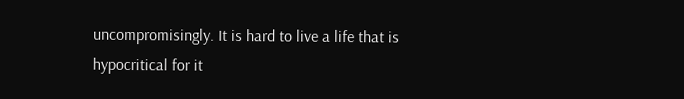uncompromisingly. It is hard to live a life that is hypocritical for it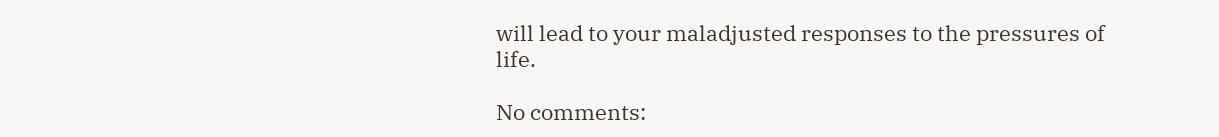will lead to your maladjusted responses to the pressures of life.

No comments: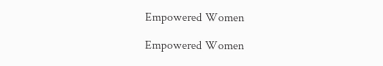Empowered Women

Empowered Women